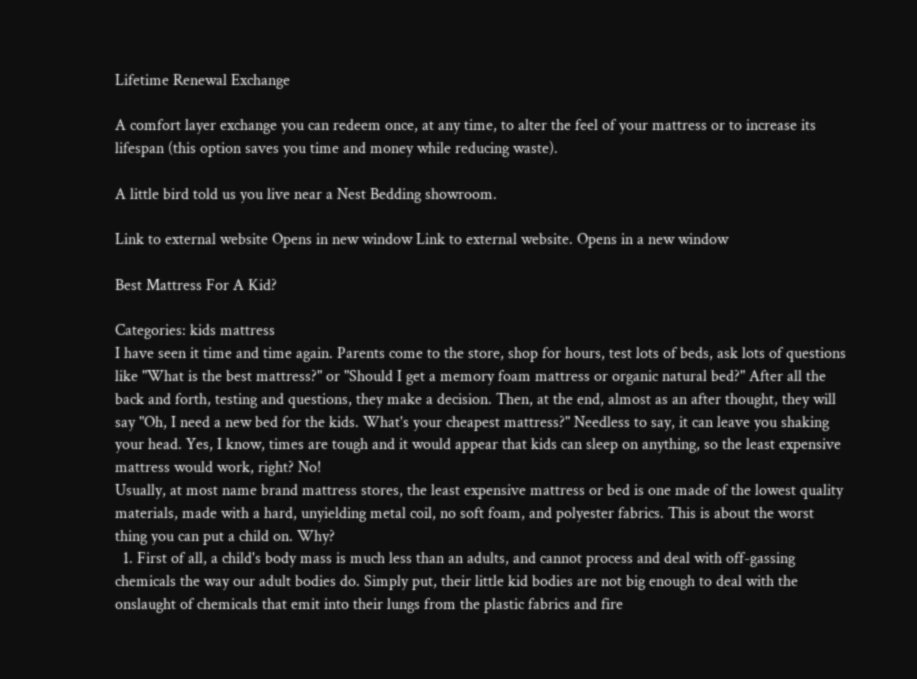Lifetime Renewal Exchange

A comfort layer exchange you can redeem once, at any time, to alter the feel of your mattress or to increase its lifespan (this option saves you time and money while reducing waste).

A little bird told us you live near a Nest Bedding showroom.

Link to external website Opens in new window Link to external website. Opens in a new window

Best Mattress For A Kid?

Categories: kids mattress
I have seen it time and time again. Parents come to the store, shop for hours, test lots of beds, ask lots of questions like "What is the best mattress?" or "Should I get a memory foam mattress or organic natural bed?" After all the back and forth, testing and questions, they make a decision. Then, at the end, almost as an after thought, they will say "Oh, I need a new bed for the kids. What's your cheapest mattress?" Needless to say, it can leave you shaking your head. Yes, I know, times are tough and it would appear that kids can sleep on anything, so the least expensive mattress would work, right? No!
Usually, at most name brand mattress stores, the least expensive mattress or bed is one made of the lowest quality materials, made with a hard, unyielding metal coil, no soft foam, and polyester fabrics. This is about the worst thing you can put a child on. Why?
  1. First of all, a child's body mass is much less than an adults, and cannot process and deal with off-gassing chemicals the way our adult bodies do. Simply put, their little kid bodies are not big enough to deal with the onslaught of chemicals that emit into their lungs from the plastic fabrics and fire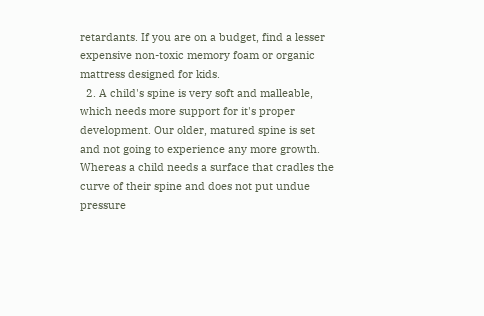retardants. If you are on a budget, find a lesser expensive non-toxic memory foam or organic mattress designed for kids.
  2. A child's spine is very soft and malleable, which needs more support for it's proper development. Our older, matured spine is set and not going to experience any more growth. Whereas a child needs a surface that cradles the curve of their spine and does not put undue pressure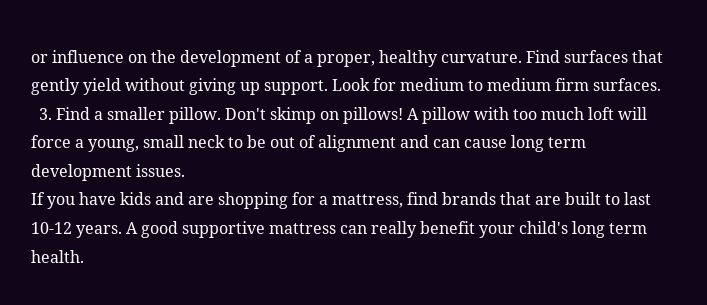or influence on the development of a proper, healthy curvature. Find surfaces that gently yield without giving up support. Look for medium to medium firm surfaces.
  3. Find a smaller pillow. Don't skimp on pillows! A pillow with too much loft will force a young, small neck to be out of alignment and can cause long term development issues.
If you have kids and are shopping for a mattress, find brands that are built to last 10-12 years. A good supportive mattress can really benefit your child's long term health.